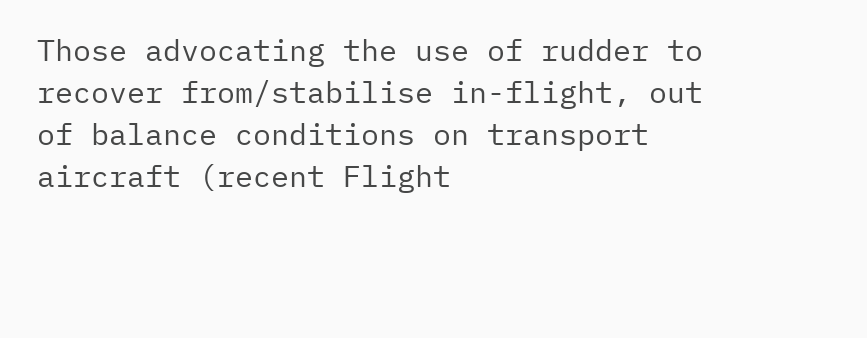Those advocating the use of rudder to recover from/stabilise in-flight, out of balance conditions on transport aircraft (recent Flight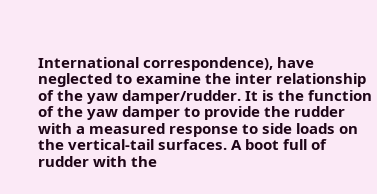International correspondence), have neglected to examine the inter relationship of the yaw damper/rudder. It is the function of the yaw damper to provide the rudder with a measured response to side loads on the vertical-tail surfaces. A boot full of rudder with the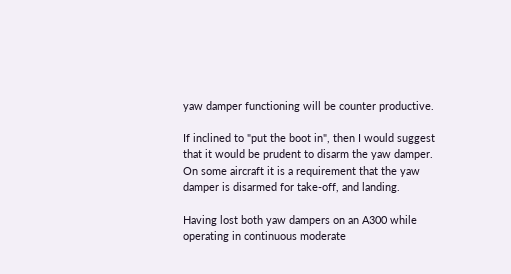yaw damper functioning will be counter productive.

If inclined to "put the boot in", then I would suggest that it would be prudent to disarm the yaw damper. On some aircraft it is a requirement that the yaw damper is disarmed for take-off, and landing.

Having lost both yaw dampers on an A300 while operating in continuous moderate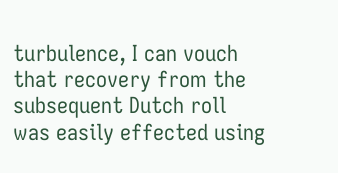turbulence, I can vouch that recovery from the subsequent Dutch roll was easily effected using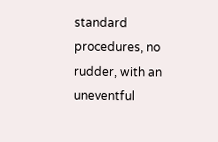standard procedures, no rudder, with an uneventful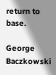return to base.

George Baczkowski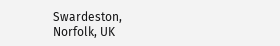Swardeston, Norfolk, UK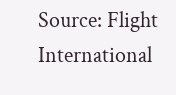Source: Flight International